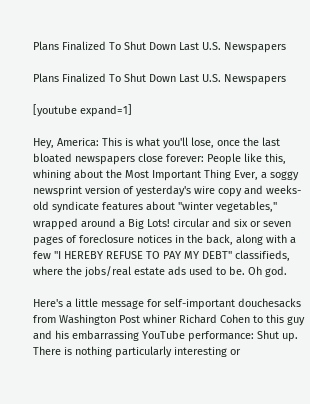Plans Finalized To Shut Down Last U.S. Newspapers

Plans Finalized To Shut Down Last U.S. Newspapers

[youtube expand=1]

Hey, America: This is what you'll lose, once the last bloated newspapers close forever: People like this, whining about the Most Important Thing Ever, a soggy newsprint version of yesterday's wire copy and weeks-old syndicate features about "winter vegetables," wrapped around a Big Lots! circular and six or seven pages of foreclosure notices in the back, along with a few "I HEREBY REFUSE TO PAY MY DEBT" classifieds, where the jobs/real estate ads used to be. Oh god.

Here's a little message for self-important douchesacks from Washington Post whiner Richard Cohen to this guy and his embarrassing YouTube performance: Shut up. There is nothing particularly interesting or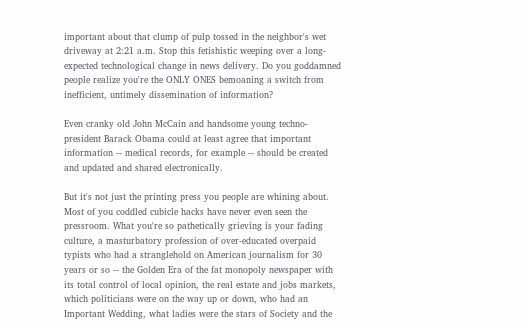important about that clump of pulp tossed in the neighbor's wet driveway at 2:21 a.m. Stop this fetishistic weeping over a long-expected technological change in news delivery. Do you goddamned people realize you're the ONLY ONES bemoaning a switch from inefficient, untimely dissemination of information?

Even cranky old John McCain and handsome young techno-president Barack Obama could at least agree that important information -- medical records, for example -- should be created and updated and shared electronically.

But it's not just the printing press you people are whining about. Most of you coddled cubicle hacks have never even seen the pressroom. What you're so pathetically grieving is your fading culture, a masturbatory profession of over-educated overpaid typists who had a stranglehold on American journalism for 30 years or so -- the Golden Era of the fat monopoly newspaper with its total control of local opinion, the real estate and jobs markets, which politicians were on the way up or down, who had an Important Wedding, what ladies were the stars of Society and the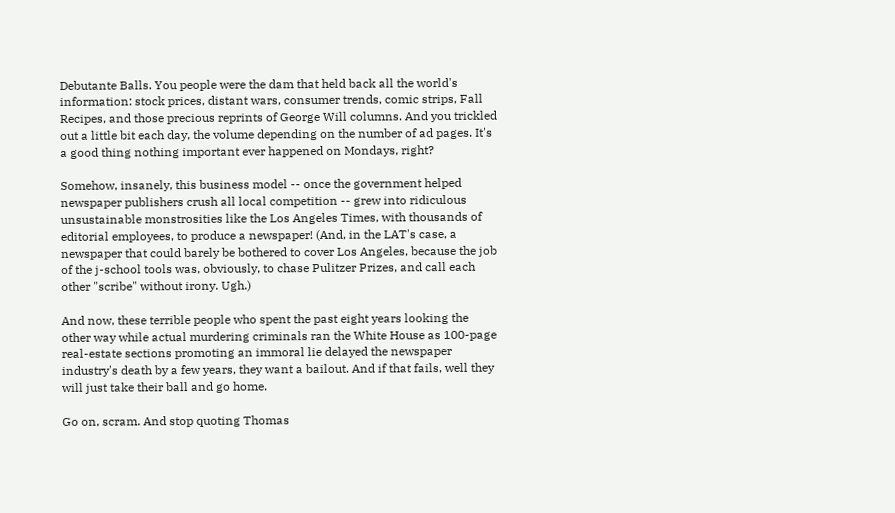Debutante Balls. You people were the dam that held back all the world's information: stock prices, distant wars, consumer trends, comic strips, Fall Recipes, and those precious reprints of George Will columns. And you trickled out a little bit each day, the volume depending on the number of ad pages. It's a good thing nothing important ever happened on Mondays, right?

Somehow, insanely, this business model -- once the government helped newspaper publishers crush all local competition -- grew into ridiculous unsustainable monstrosities like the Los Angeles Times, with thousands of editorial employees, to produce a newspaper! (And, in the LAT's case, a newspaper that could barely be bothered to cover Los Angeles, because the job of the j-school tools was, obviously, to chase Pulitzer Prizes, and call each other "scribe" without irony. Ugh.)

And now, these terrible people who spent the past eight years looking the other way while actual murdering criminals ran the White House as 100-page real-estate sections promoting an immoral lie delayed the newspaper industry's death by a few years, they want a bailout. And if that fails, well they will just take their ball and go home.

Go on, scram. And stop quoting Thomas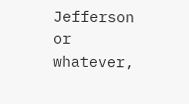Jefferson or whatever,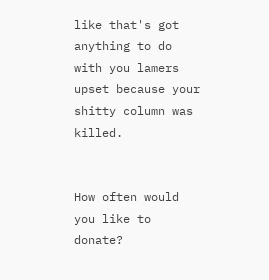like that's got anything to do with you lamers upset because your shitty column was killed.


How often would you like to donate?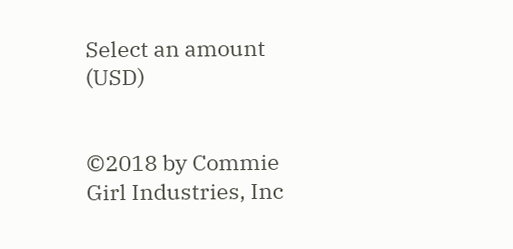Select an amount (USD)


©2018 by Commie Girl Industries, Inc